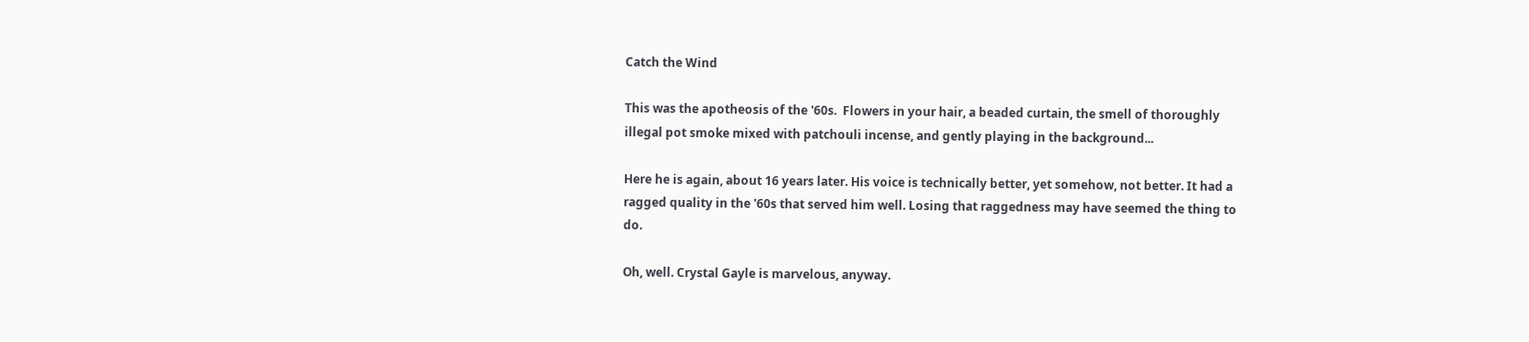Catch the Wind

This was the apotheosis of the '60s.  Flowers in your hair, a beaded curtain, the smell of thoroughly illegal pot smoke mixed with patchouli incense, and gently playing in the background...

Here he is again, about 16 years later. His voice is technically better, yet somehow, not better. It had a ragged quality in the '60s that served him well. Losing that raggedness may have seemed the thing to do.

Oh, well. Crystal Gayle is marvelous, anyway.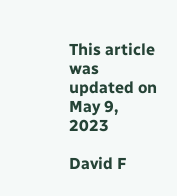This article was updated on May 9, 2023

David F